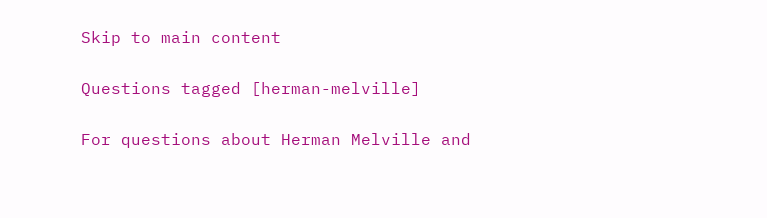Skip to main content

Questions tagged [herman-melville]

For questions about Herman Melville and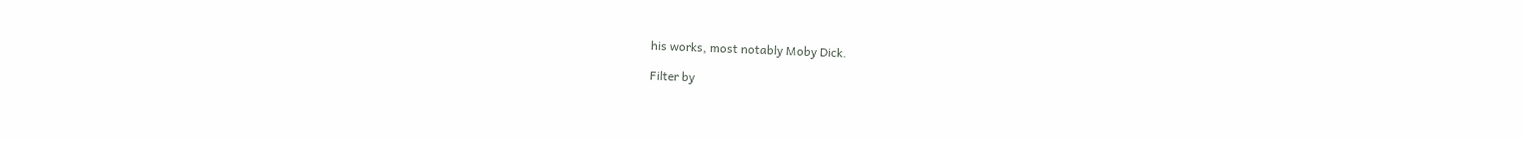his works, most notably Moby Dick.

Filter by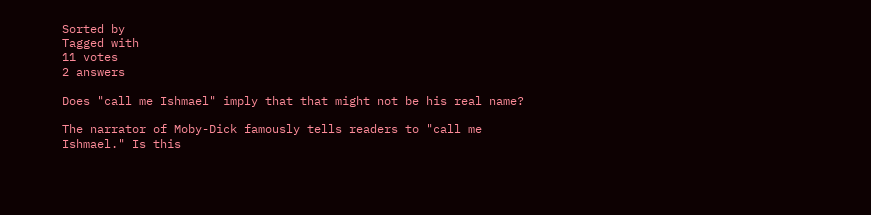Sorted by
Tagged with
11 votes
2 answers

Does "call me Ishmael" imply that that might not be his real name?

The narrator of Moby-Dick famously tells readers to "call me Ishmael." Is this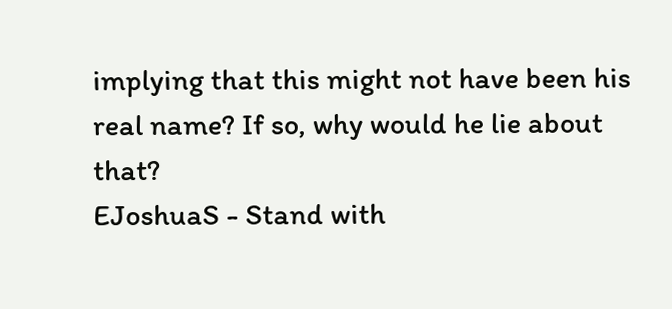implying that this might not have been his real name? If so, why would he lie about that?
EJoshuaS - Stand with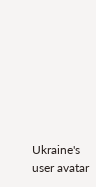Ukraine's user avatar